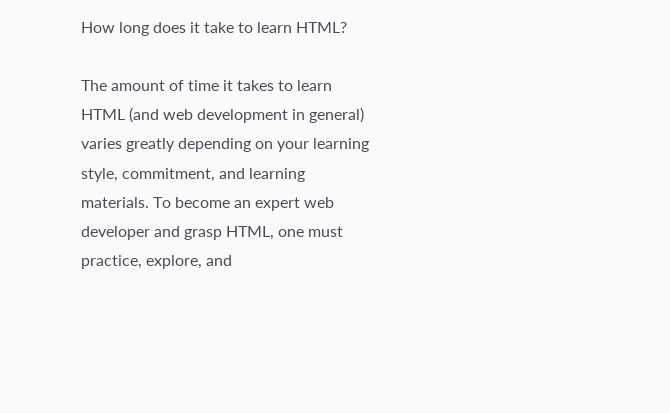How long does it take to learn HTML?

The amount of time it takes to learn HTML (and web development in general) varies greatly depending on your learning style, commitment, and learning materials. To become an expert web developer and grasp HTML, one must practice, explore, and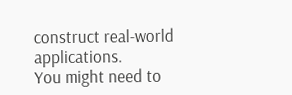construct real-world applications.
You might need to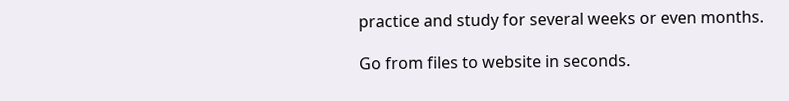practice and study for several weeks or even months.

Go from files to website in seconds.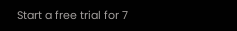Start a free trial for 7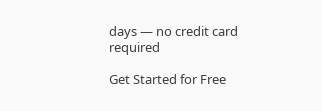days — no credit card required

Get Started for Free